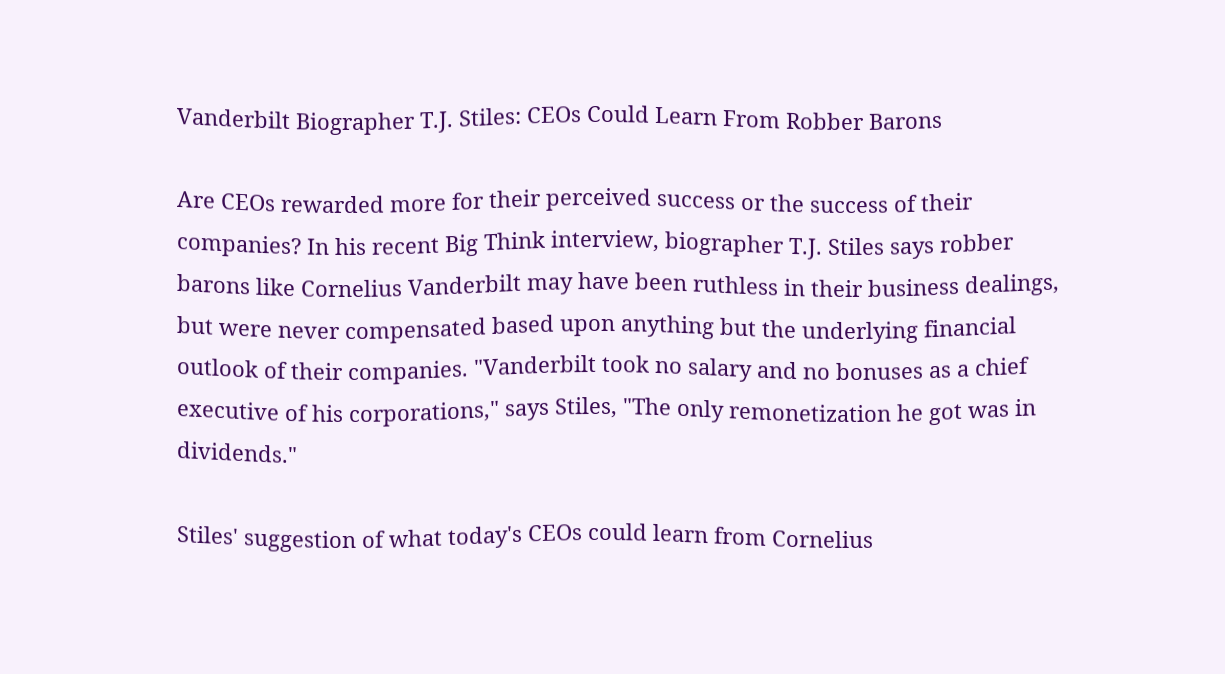Vanderbilt Biographer T.J. Stiles: CEOs Could Learn From Robber Barons

Are CEOs rewarded more for their perceived success or the success of their companies? In his recent Big Think interview, biographer T.J. Stiles says robber barons like Cornelius Vanderbilt may have been ruthless in their business dealings, but were never compensated based upon anything but the underlying financial outlook of their companies. "Vanderbilt took no salary and no bonuses as a chief executive of his corporations," says Stiles, "The only remonetization he got was in dividends."

Stiles' suggestion of what today's CEOs could learn from Cornelius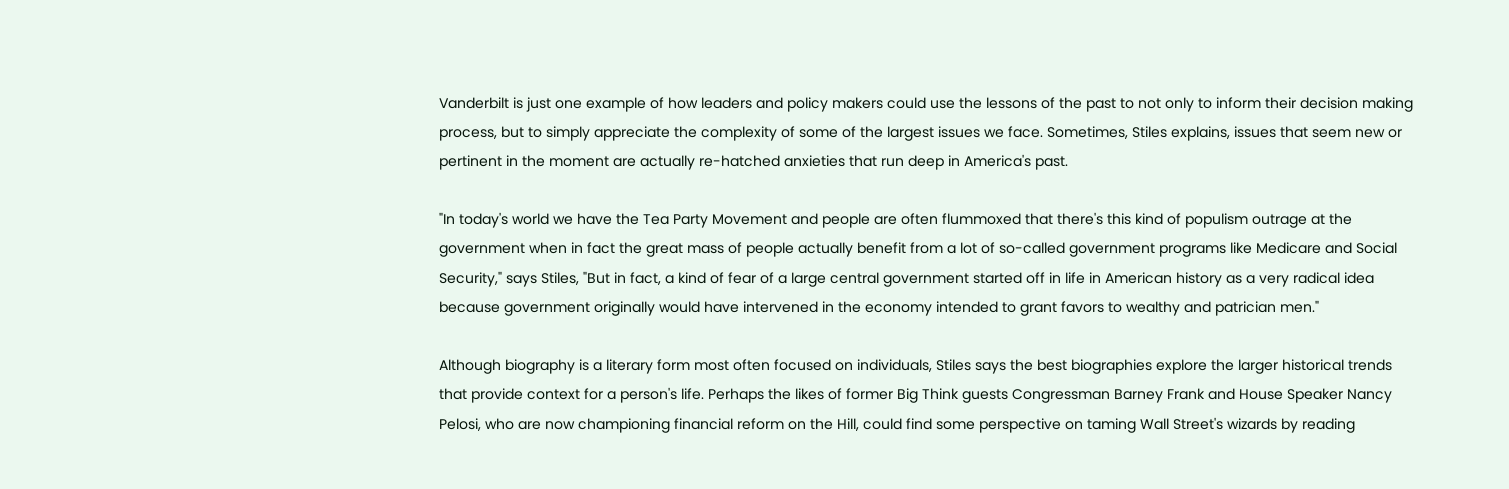Vanderbilt is just one example of how leaders and policy makers could use the lessons of the past to not only to inform their decision making process, but to simply appreciate the complexity of some of the largest issues we face. Sometimes, Stiles explains, issues that seem new or pertinent in the moment are actually re-hatched anxieties that run deep in America's past.

"In today's world we have the Tea Party Movement and people are often flummoxed that there's this kind of populism outrage at the government when in fact the great mass of people actually benefit from a lot of so-called government programs like Medicare and Social Security," says Stiles, "But in fact, a kind of fear of a large central government started off in life in American history as a very radical idea because government originally would have intervened in the economy intended to grant favors to wealthy and patrician men."

Although biography is a literary form most often focused on individuals, Stiles says the best biographies explore the larger historical trends that provide context for a person's life. Perhaps the likes of former Big Think guests Congressman Barney Frank and House Speaker Nancy Pelosi, who are now championing financial reform on the Hill, could find some perspective on taming Wall Street's wizards by reading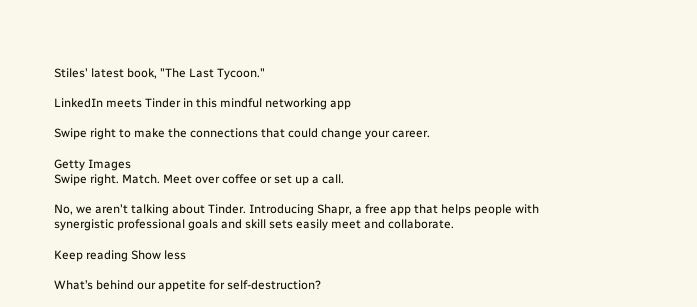Stiles' latest book, "The Last Tycoon."

LinkedIn meets Tinder in this mindful networking app

Swipe right to make the connections that could change your career.

Getty Images
Swipe right. Match. Meet over coffee or set up a call.

No, we aren't talking about Tinder. Introducing Shapr, a free app that helps people with synergistic professional goals and skill sets easily meet and collaborate.

Keep reading Show less

What’s behind our appetite for self-destruction?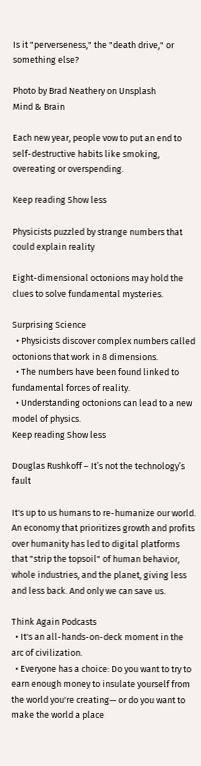Is it "perverseness," the "death drive," or something else?

Photo by Brad Neathery on Unsplash
Mind & Brain

Each new year, people vow to put an end to self-destructive habits like smoking, overeating or overspending.

Keep reading Show less

Physicists puzzled by strange numbers that could explain reality

Eight-dimensional octonions may hold the clues to solve fundamental mysteries.

Surprising Science
  • Physicists discover complex numbers called octonions that work in 8 dimensions.
  • The numbers have been found linked to fundamental forces of reality.
  • Understanding octonions can lead to a new model of physics.
Keep reading Show less

Douglas Rushkoff – It’s not the technology’s fault

It's up to us humans to re-humanize our world. An economy that prioritizes growth and profits over humanity has led to digital platforms that "strip the topsoil" of human behavior, whole industries, and the planet, giving less and less back. And only we can save us.

Think Again Podcasts
  • It's an all-hands-on-deck moment in the arc of civilization.
  • Everyone has a choice: Do you want to try to earn enough money to insulate yourself from the world you're creating— or do you want to make the world a place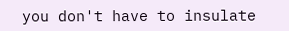you don't have to insulate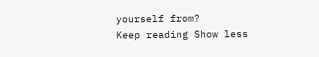yourself from?
Keep reading Show less